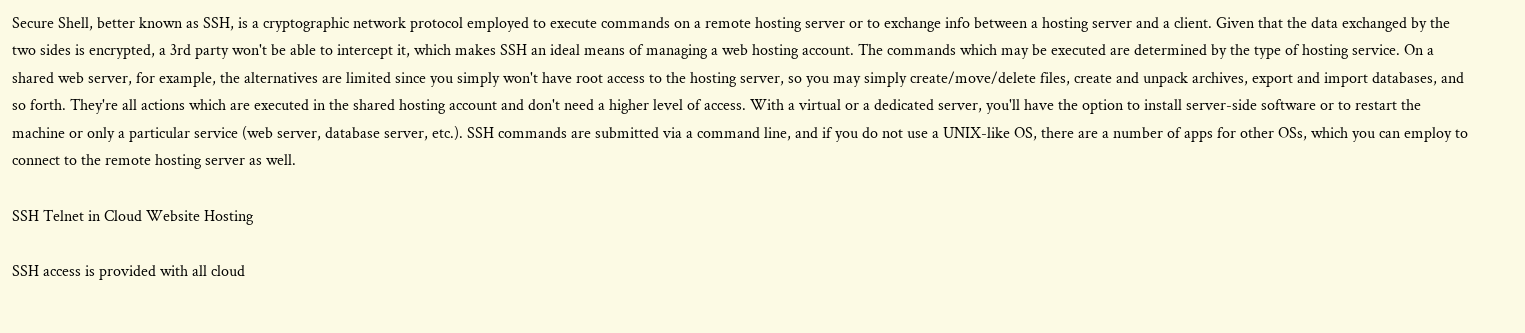Secure Shell, better known as SSH, is a cryptographic network protocol employed to execute commands on a remote hosting server or to exchange info between a hosting server and a client. Given that the data exchanged by the two sides is encrypted, a 3rd party won't be able to intercept it, which makes SSH an ideal means of managing a web hosting account. The commands which may be executed are determined by the type of hosting service. On a shared web server, for example, the alternatives are limited since you simply won't have root access to the hosting server, so you may simply create/move/delete files, create and unpack archives, export and import databases, and so forth. They're all actions which are executed in the shared hosting account and don't need a higher level of access. With a virtual or a dedicated server, you'll have the option to install server-side software or to restart the machine or only a particular service (web server, database server, etc.). SSH commands are submitted via a command line, and if you do not use a UNIX-like OS, there are a number of apps for other OSs, which you can employ to connect to the remote hosting server as well.

SSH Telnet in Cloud Website Hosting

SSH access is provided with all cloud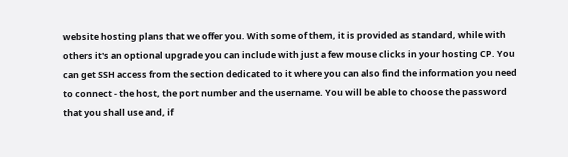website hosting plans that we offer you. With some of them, it is provided as standard, while with others it's an optional upgrade you can include with just a few mouse clicks in your hosting CP. You can get SSH access from the section dedicated to it where you can also find the information you need to connect - the host, the port number and the username. You will be able to choose the password that you shall use and, if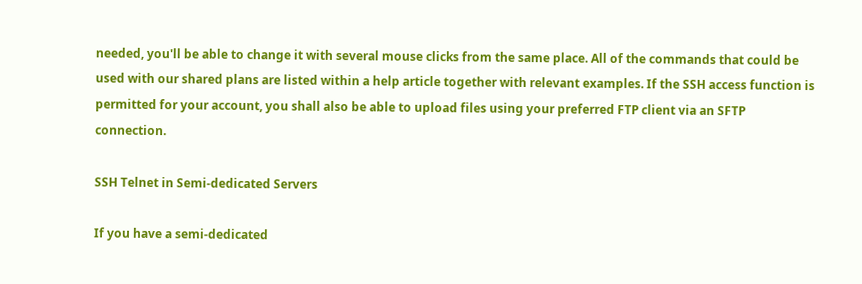needed, you'll be able to change it with several mouse clicks from the same place. All of the commands that could be used with our shared plans are listed within a help article together with relevant examples. If the SSH access function is permitted for your account, you shall also be able to upload files using your preferred FTP client via an SFTP connection.

SSH Telnet in Semi-dedicated Servers

If you have a semi-dedicated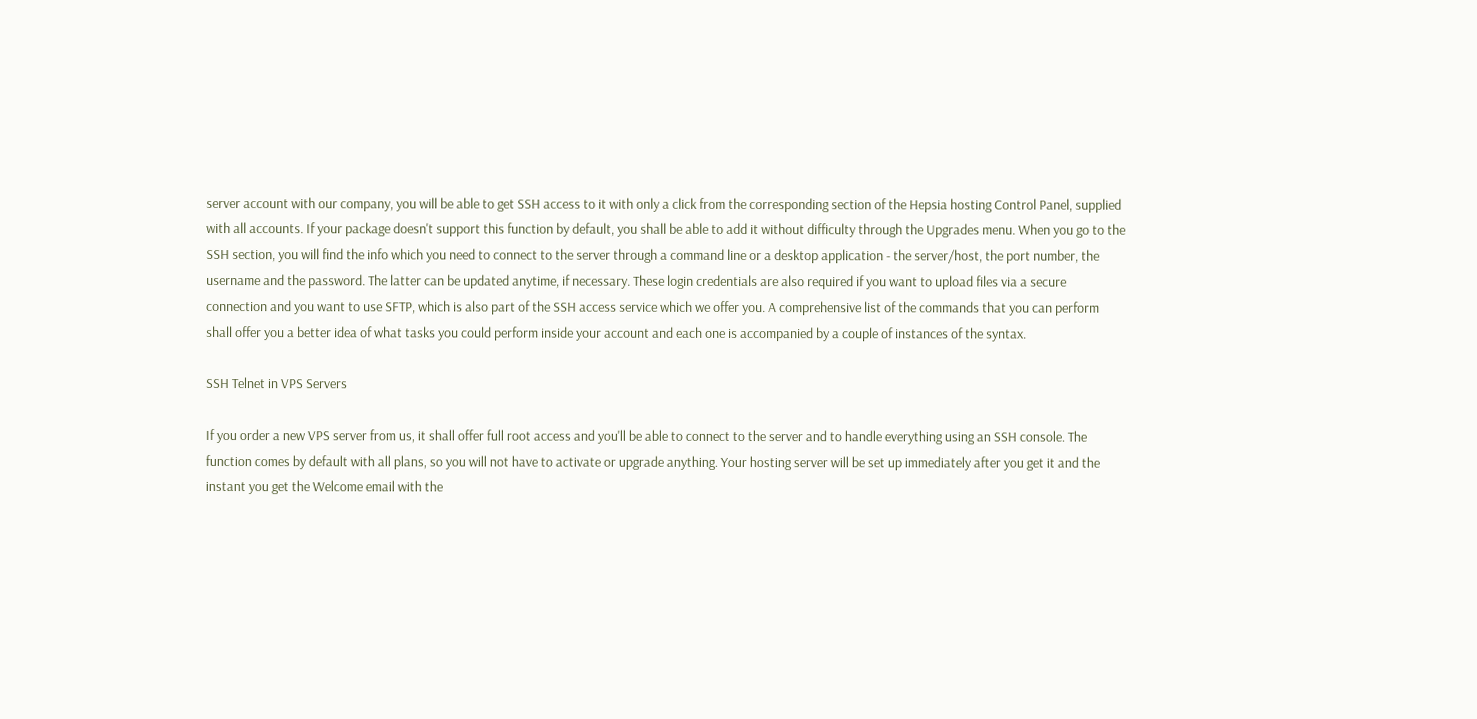server account with our company, you will be able to get SSH access to it with only a click from the corresponding section of the Hepsia hosting Control Panel, supplied with all accounts. If your package doesn't support this function by default, you shall be able to add it without difficulty through the Upgrades menu. When you go to the SSH section, you will find the info which you need to connect to the server through a command line or a desktop application - the server/host, the port number, the username and the password. The latter can be updated anytime, if necessary. These login credentials are also required if you want to upload files via a secure connection and you want to use SFTP, which is also part of the SSH access service which we offer you. A comprehensive list of the commands that you can perform shall offer you a better idea of what tasks you could perform inside your account and each one is accompanied by a couple of instances of the syntax.

SSH Telnet in VPS Servers

If you order a new VPS server from us, it shall offer full root access and you'll be able to connect to the server and to handle everything using an SSH console. The function comes by default with all plans, so you will not have to activate or upgrade anything. Your hosting server will be set up immediately after you get it and the instant you get the Welcome email with the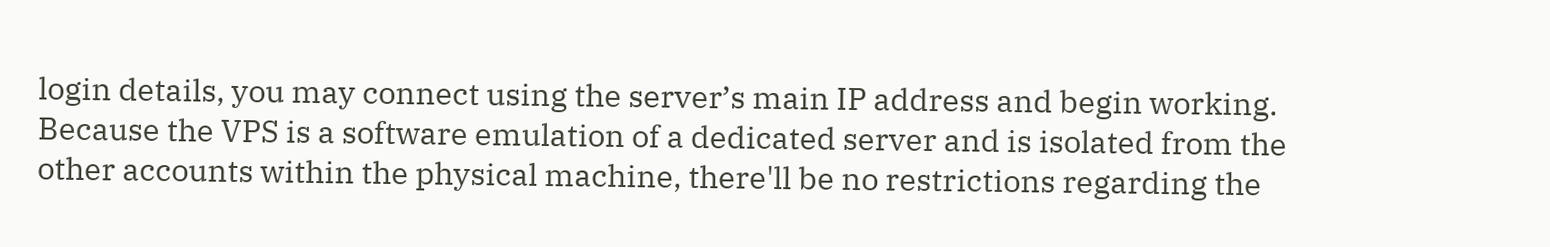login details, you may connect using the server’s main IP address and begin working. Because the VPS is a software emulation of a dedicated server and is isolated from the other accounts within the physical machine, there'll be no restrictions regarding the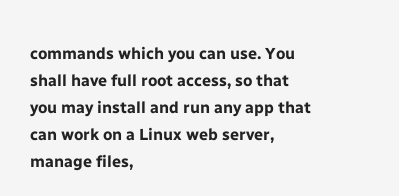commands which you can use. You shall have full root access, so that you may install and run any app that can work on a Linux web server, manage files,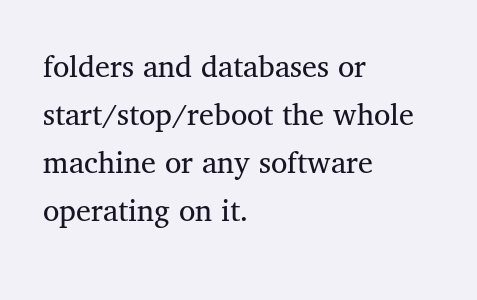folders and databases or start/stop/reboot the whole machine or any software operating on it.